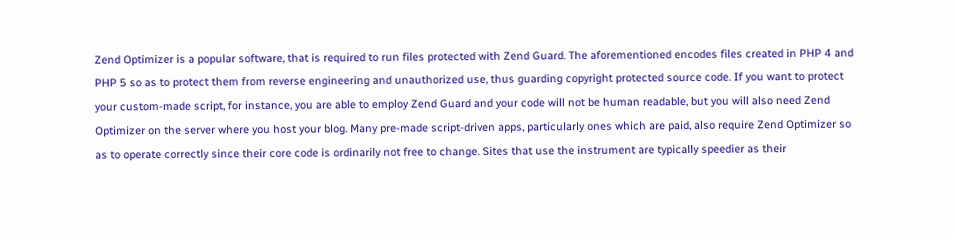Zend Optimizer is a popular software, that is required to run files protected with Zend Guard. The aforementioned encodes files created in PHP 4 and PHP 5 so as to protect them from reverse engineering and unauthorized use, thus guarding copyright protected source code. If you want to protect your custom-made script, for instance, you are able to employ Zend Guard and your code will not be human readable, but you will also need Zend Optimizer on the server where you host your blog. Many pre-made script-driven apps, particularly ones which are paid, also require Zend Optimizer so as to operate correctly since their core code is ordinarily not free to change. Sites that use the instrument are typically speedier as their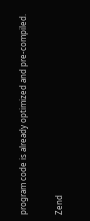program code is already optimized and pre-compiled.

Zend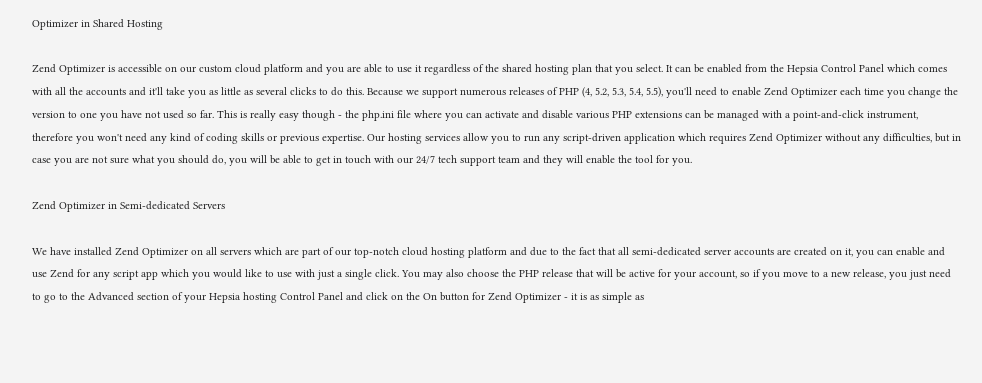Optimizer in Shared Hosting

Zend Optimizer is accessible on our custom cloud platform and you are able to use it regardless of the shared hosting plan that you select. It can be enabled from the Hepsia Control Panel which comes with all the accounts and it'll take you as little as several clicks to do this. Because we support numerous releases of PHP (4, 5.2, 5.3, 5.4, 5.5), you'll need to enable Zend Optimizer each time you change the version to one you have not used so far. This is really easy though - the php.ini file where you can activate and disable various PHP extensions can be managed with a point-and-click instrument, therefore you won't need any kind of coding skills or previous expertise. Our hosting services allow you to run any script-driven application which requires Zend Optimizer without any difficulties, but in case you are not sure what you should do, you will be able to get in touch with our 24/7 tech support team and they will enable the tool for you.

Zend Optimizer in Semi-dedicated Servers

We have installed Zend Optimizer on all servers which are part of our top-notch cloud hosting platform and due to the fact that all semi-dedicated server accounts are created on it, you can enable and use Zend for any script app which you would like to use with just a single click. You may also choose the PHP release that will be active for your account, so if you move to a new release, you just need to go to the Advanced section of your Hepsia hosting Control Panel and click on the On button for Zend Optimizer - it is as simple as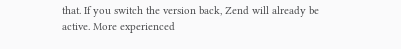that. If you switch the version back, Zend will already be active. More experienced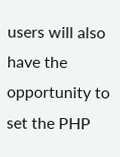users will also have the opportunity to set the PHP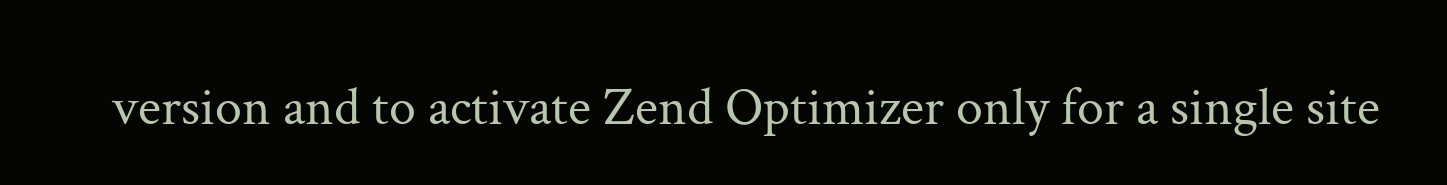version and to activate Zend Optimizer only for a single site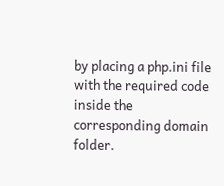by placing a php.ini file with the required code inside the corresponding domain folder.